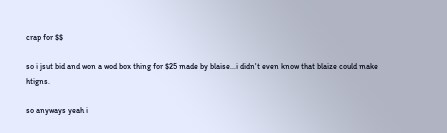crap for $$

so i jsut bid and won a wod box thing for $25 made by blaise...i didn't even know that blaize could make htigns.

so anyways yeah i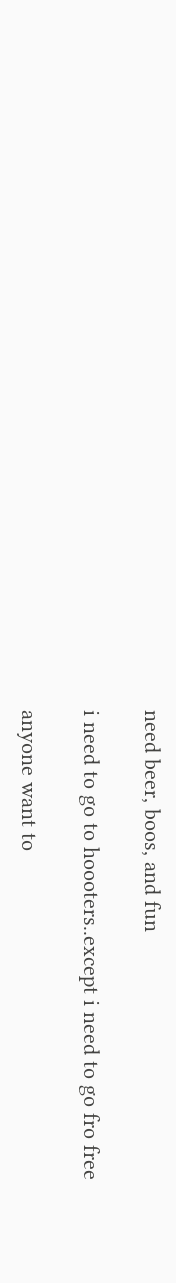need beer, boos, and fun

i need to go to hoooters..except i need to go fro free

anyone want to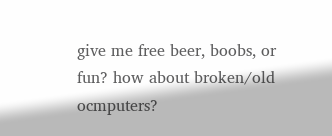give me free beer, boobs, or fun? how about broken/old ocmputers?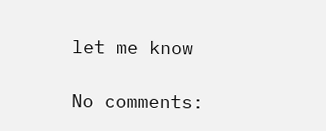let me know

No comments: